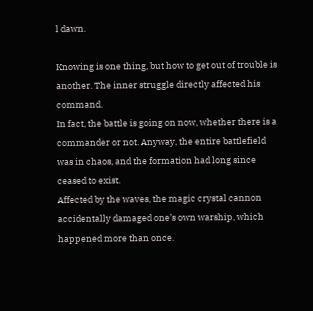l dawn.

Knowing is one thing, but how to get out of trouble is another. The inner struggle directly affected his command.
In fact, the battle is going on now, whether there is a commander or not. Anyway, the entire battlefield was in chaos, and the formation had long since ceased to exist.
Affected by the waves, the magic crystal cannon accidentally damaged one’s own warship, which happened more than once.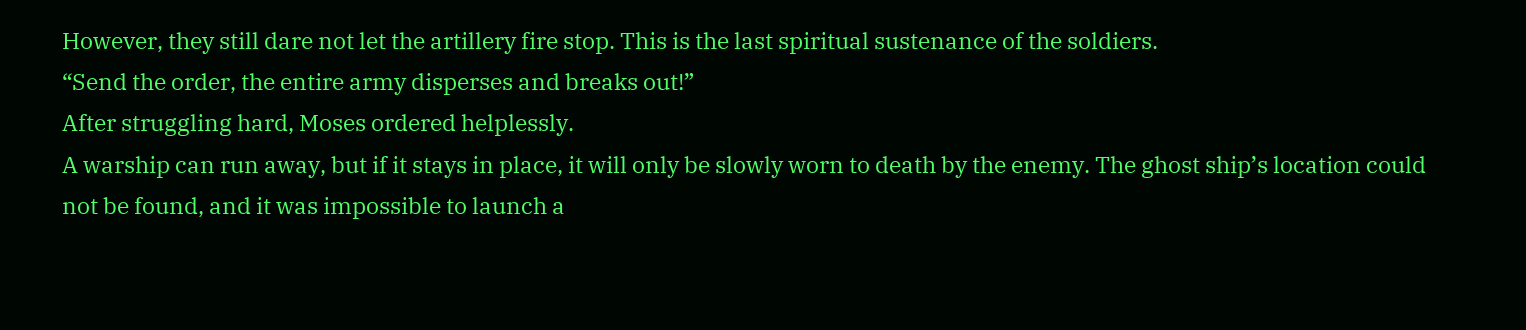However, they still dare not let the artillery fire stop. This is the last spiritual sustenance of the soldiers.
“Send the order, the entire army disperses and breaks out!”
After struggling hard, Moses ordered helplessly.
A warship can run away, but if it stays in place, it will only be slowly worn to death by the enemy. The ghost ship’s location could not be found, and it was impossible to launch a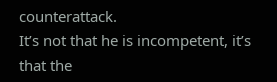counterattack.
It’s not that he is incompetent, it’s that the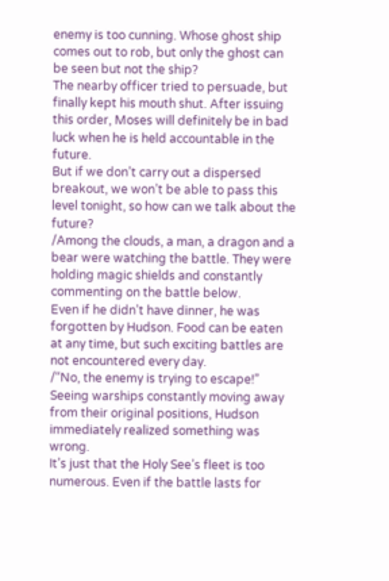enemy is too cunning. Whose ghost ship comes out to rob, but only the ghost can be seen but not the ship?
The nearby officer tried to persuade, but finally kept his mouth shut. After issuing this order, Moses will definitely be in bad luck when he is held accountable in the future.
But if we don’t carry out a dispersed breakout, we won’t be able to pass this level tonight, so how can we talk about the future?
/Among the clouds, a man, a dragon and a bear were watching the battle. They were holding magic shields and constantly commenting on the battle below.
Even if he didn’t have dinner, he was forgotten by Hudson. Food can be eaten at any time, but such exciting battles are not encountered every day.
/“No, the enemy is trying to escape!”
Seeing warships constantly moving away from their original positions, Hudson immediately realized something was wrong.
It’s just that the Holy See’s fleet is too numerous. Even if the battle lasts for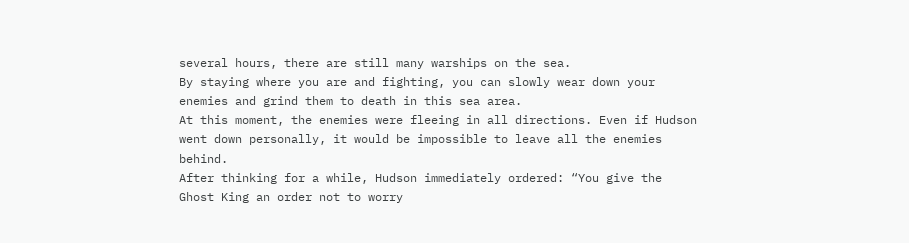several hours, there are still many warships on the sea.
By staying where you are and fighting, you can slowly wear down your enemies and grind them to death in this sea area.
At this moment, the enemies were fleeing in all directions. Even if Hudson went down personally, it would be impossible to leave all the enemies behind.
After thinking for a while, Hudson immediately ordered: “You give the Ghost King an order not to worry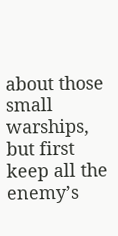about those small warships, but first keep all the enemy’s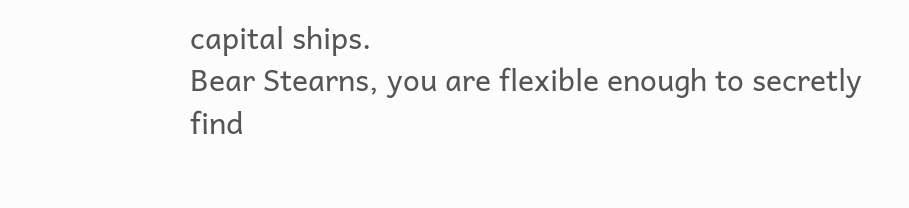capital ships.
Bear Stearns, you are flexible enough to secretly find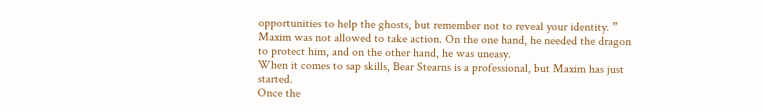opportunities to help the ghosts, but remember not to reveal your identity. ”
Maxim was not allowed to take action. On the one hand, he needed the dragon to protect him, and on the other hand, he was uneasy.
When it comes to sap skills, Bear Stearns is a professional, but Maxim has just started.
Once the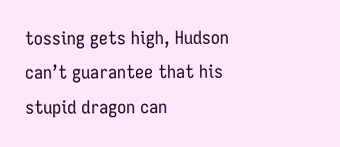tossing gets high, Hudson can’t guarantee that his stupid dragon can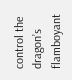control the dragon’s flamboyant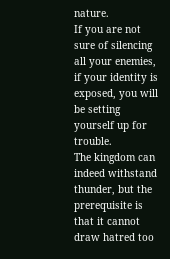nature.
If you are not sure of silencing all your enemies, if your identity is exposed, you will be setting yourself up for trouble.
The kingdom can indeed withstand thunder, but the prerequisite is that it cannot draw hatred too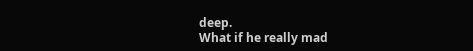deep.
What if he really mad